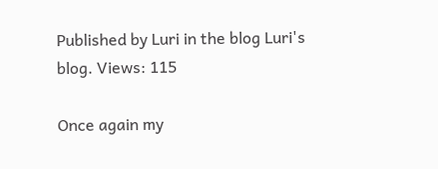Published by Luri in the blog Luri's blog. Views: 115

Once again my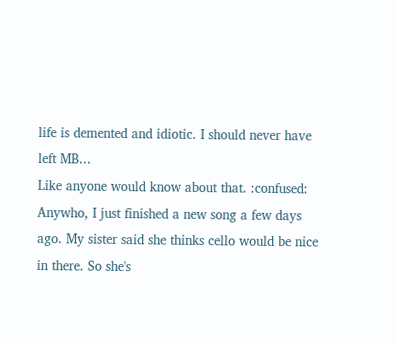life is demented and idiotic. I should never have left MB...
Like anyone would know about that. :confused:
Anywho, I just finished a new song a few days ago. My sister said she thinks cello would be nice in there. So she's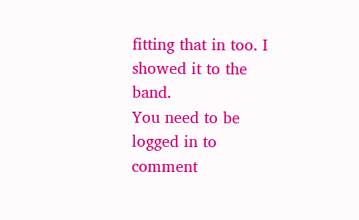fitting that in too. I showed it to the band.
You need to be logged in to comment